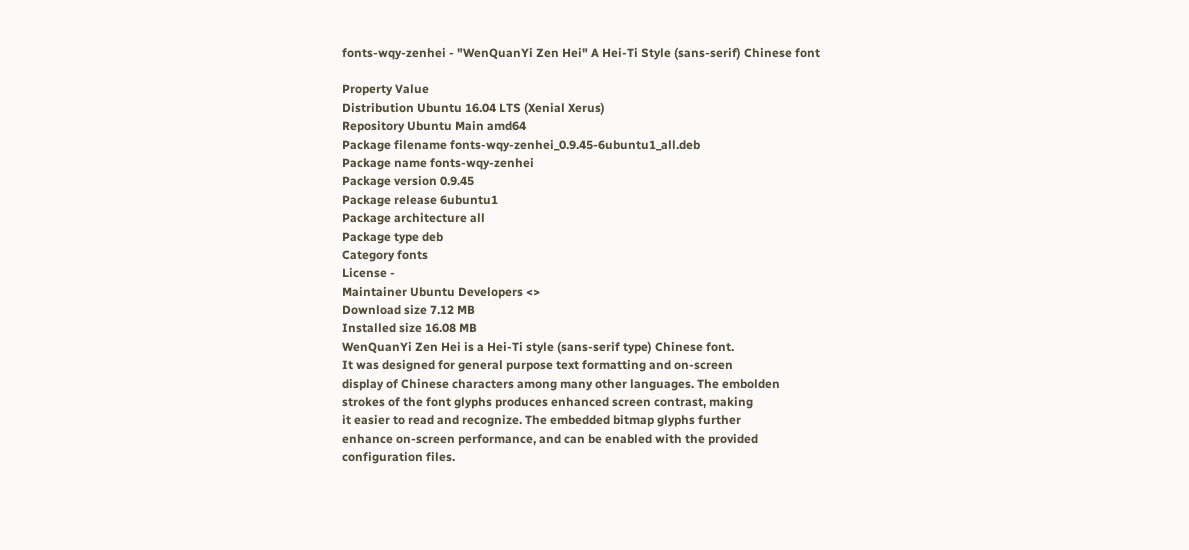fonts-wqy-zenhei - "WenQuanYi Zen Hei" A Hei-Ti Style (sans-serif) Chinese font

Property Value
Distribution Ubuntu 16.04 LTS (Xenial Xerus)
Repository Ubuntu Main amd64
Package filename fonts-wqy-zenhei_0.9.45-6ubuntu1_all.deb
Package name fonts-wqy-zenhei
Package version 0.9.45
Package release 6ubuntu1
Package architecture all
Package type deb
Category fonts
License -
Maintainer Ubuntu Developers <>
Download size 7.12 MB
Installed size 16.08 MB
WenQuanYi Zen Hei is a Hei-Ti style (sans-serif type) Chinese font.
It was designed for general purpose text formatting and on-screen
display of Chinese characters among many other languages. The embolden
strokes of the font glyphs produces enhanced screen contrast, making
it easier to read and recognize. The embedded bitmap glyphs further
enhance on-screen performance, and can be enabled with the provided
configuration files.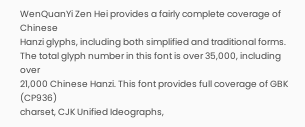WenQuanYi Zen Hei provides a fairly complete coverage of Chinese
Hanzi glyphs, including both simplified and traditional forms.
The total glyph number in this font is over 35,000, including over
21,000 Chinese Hanzi. This font provides full coverage of GBK (CP936)
charset, CJK Unified Ideographs,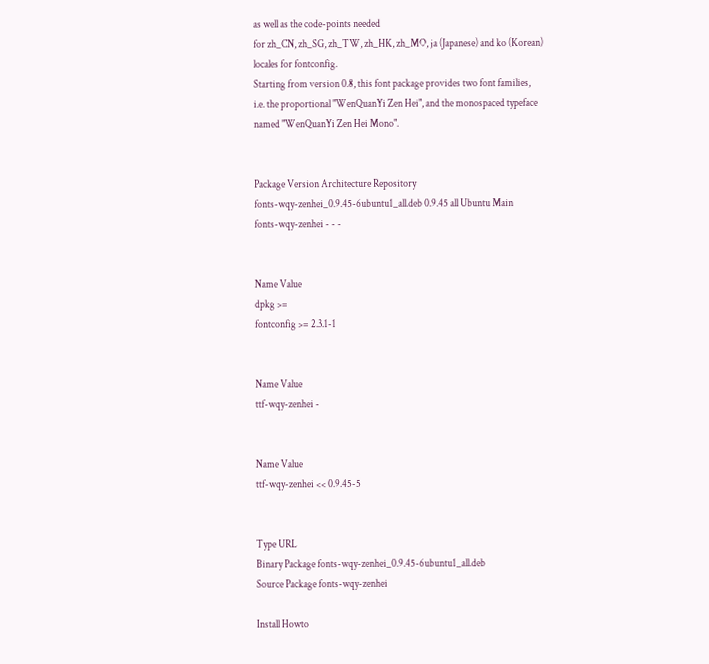as well as the code-points needed
for zh_CN, zh_SG, zh_TW, zh_HK, zh_MO, ja (Japanese) and ko (Korean)
locales for fontconfig.
Starting from version 0.8, this font package provides two font families,
i.e. the proportional "WenQuanYi Zen Hei", and the monospaced typeface
named "WenQuanYi Zen Hei Mono".


Package Version Architecture Repository
fonts-wqy-zenhei_0.9.45-6ubuntu1_all.deb 0.9.45 all Ubuntu Main
fonts-wqy-zenhei - - -


Name Value
dpkg >=
fontconfig >= 2.3.1-1


Name Value
ttf-wqy-zenhei -


Name Value
ttf-wqy-zenhei << 0.9.45-5


Type URL
Binary Package fonts-wqy-zenhei_0.9.45-6ubuntu1_all.deb
Source Package fonts-wqy-zenhei

Install Howto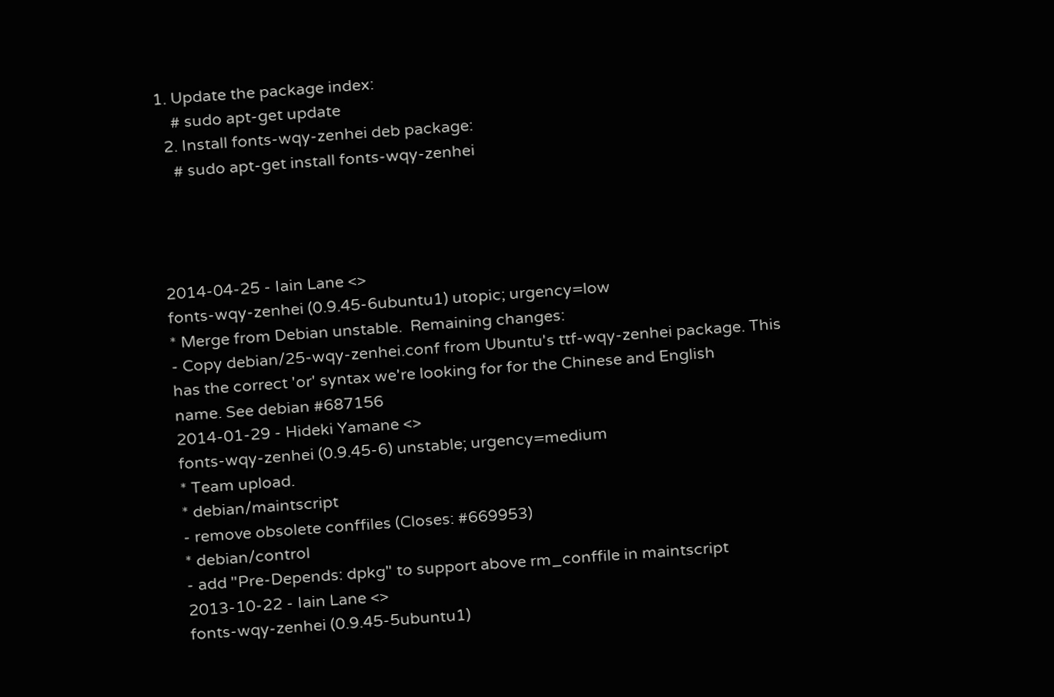1. Update the package index:
    # sudo apt-get update
  2. Install fonts-wqy-zenhei deb package:
    # sudo apt-get install fonts-wqy-zenhei




2014-04-25 - Iain Lane <>
fonts-wqy-zenhei (0.9.45-6ubuntu1) utopic; urgency=low
* Merge from Debian unstable.  Remaining changes:
- Copy debian/25-wqy-zenhei.conf from Ubuntu's ttf-wqy-zenhei package. This
has the correct 'or' syntax we're looking for for the Chinese and English
name. See debian #687156
2014-01-29 - Hideki Yamane <>
fonts-wqy-zenhei (0.9.45-6) unstable; urgency=medium
* Team upload.
* debian/maintscript
- remove obsolete conffiles (Closes: #669953)
* debian/control
- add "Pre-Depends: dpkg" to support above rm_conffile in maintscript
2013-10-22 - Iain Lane <>
fonts-wqy-zenhei (0.9.45-5ubuntu1)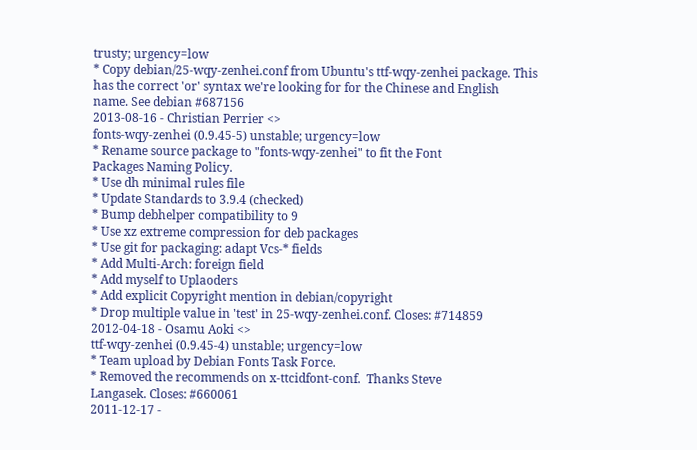trusty; urgency=low
* Copy debian/25-wqy-zenhei.conf from Ubuntu's ttf-wqy-zenhei package. This
has the correct 'or' syntax we're looking for for the Chinese and English
name. See debian #687156
2013-08-16 - Christian Perrier <>
fonts-wqy-zenhei (0.9.45-5) unstable; urgency=low
* Rename source package to "fonts-wqy-zenhei" to fit the Font
Packages Naming Policy.
* Use dh minimal rules file
* Update Standards to 3.9.4 (checked)
* Bump debhelper compatibility to 9
* Use xz extreme compression for deb packages
* Use git for packaging: adapt Vcs-* fields
* Add Multi-Arch: foreign field
* Add myself to Uplaoders
* Add explicit Copyright mention in debian/copyright
* Drop multiple value in 'test' in 25-wqy-zenhei.conf. Closes: #714859
2012-04-18 - Osamu Aoki <>
ttf-wqy-zenhei (0.9.45-4) unstable; urgency=low
* Team upload by Debian Fonts Task Force.
* Removed the recommends on x-ttcidfont-conf.  Thanks Steve
Langasek. Closes: #660061
2011-12-17 -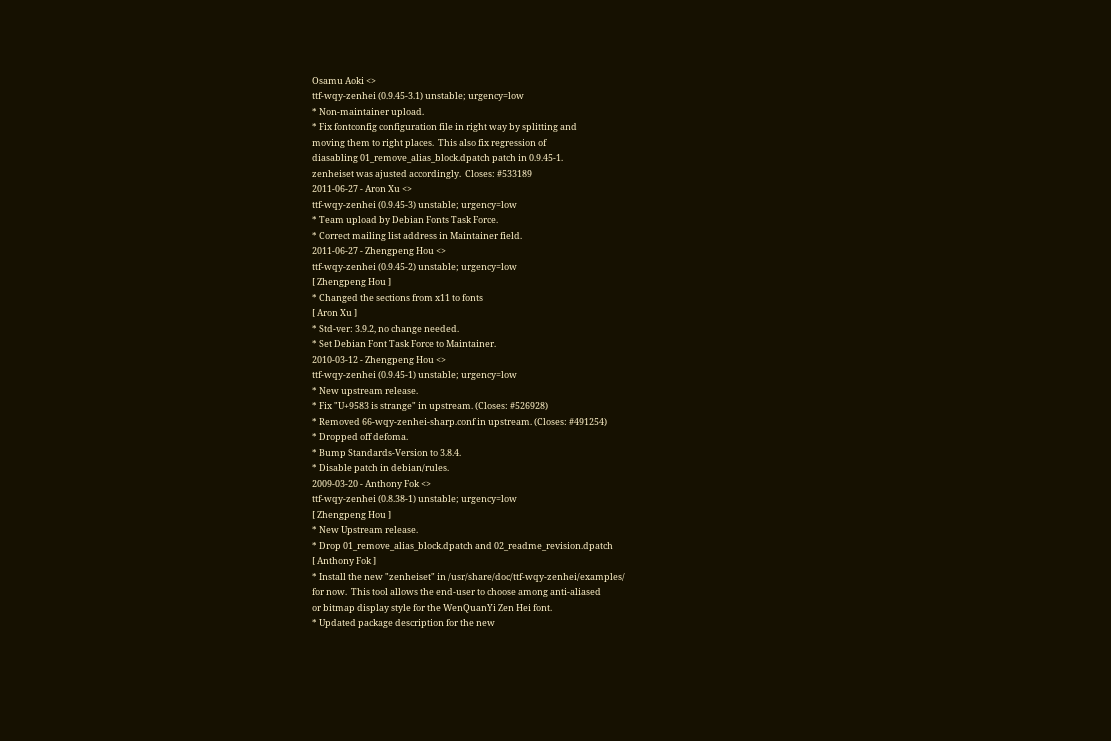Osamu Aoki <>
ttf-wqy-zenhei (0.9.45-3.1) unstable; urgency=low
* Non-maintainer upload.
* Fix fontconfig configuration file in right way by splitting and
moving them to right places.  This also fix regression of
diasabling 01_remove_alias_block.dpatch patch in 0.9.45-1.
zenheiset was ajusted accordingly.  Closes: #533189
2011-06-27 - Aron Xu <>
ttf-wqy-zenhei (0.9.45-3) unstable; urgency=low
* Team upload by Debian Fonts Task Force.
* Correct mailing list address in Maintainer field.
2011-06-27 - Zhengpeng Hou <>
ttf-wqy-zenhei (0.9.45-2) unstable; urgency=low
[ Zhengpeng Hou ]
* Changed the sections from x11 to fonts
[ Aron Xu ]
* Std-ver: 3.9.2, no change needed.
* Set Debian Font Task Force to Maintainer.
2010-03-12 - Zhengpeng Hou <>
ttf-wqy-zenhei (0.9.45-1) unstable; urgency=low
* New upstream release.
* Fix "U+9583 is strange" in upstream. (Closes: #526928)
* Removed 66-wqy-zenhei-sharp.conf in upstream. (Closes: #491254)
* Dropped off defoma.
* Bump Standards-Version to 3.8.4.
* Disable patch in debian/rules.
2009-03-20 - Anthony Fok <>
ttf-wqy-zenhei (0.8.38-1) unstable; urgency=low
[ Zhengpeng Hou ]
* New Upstream release.
* Drop 01_remove_alias_block.dpatch and 02_readme_revision.dpatch
[ Anthony Fok ]
* Install the new "zenheiset" in /usr/share/doc/ttf-wqy-zenhei/examples/
for now.  This tool allows the end-user to choose among anti-aliased
or bitmap display style for the WenQuanYi Zen Hei font.
* Updated package description for the new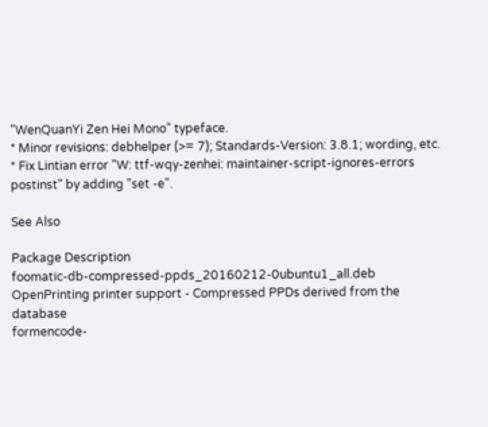"WenQuanYi Zen Hei Mono" typeface.
* Minor revisions: debhelper (>= 7); Standards-Version: 3.8.1; wording, etc.
* Fix Lintian error "W: ttf-wqy-zenhei: maintainer-script-ignores-errors
postinst" by adding "set -e".

See Also

Package Description
foomatic-db-compressed-ppds_20160212-0ubuntu1_all.deb OpenPrinting printer support - Compressed PPDs derived from the database
formencode-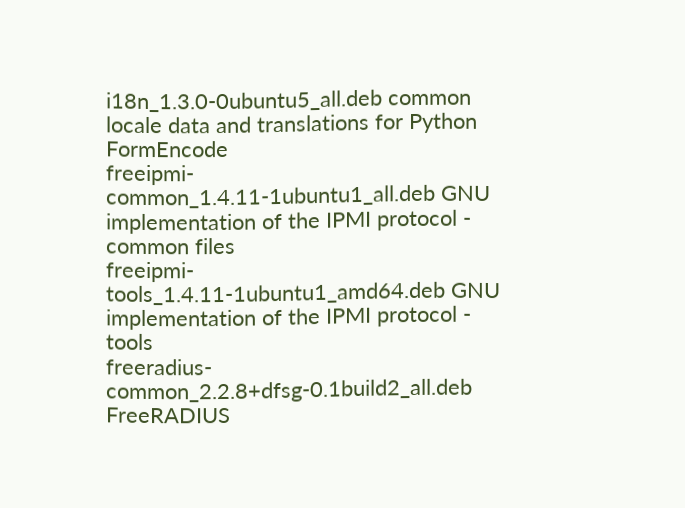i18n_1.3.0-0ubuntu5_all.deb common locale data and translations for Python FormEncode
freeipmi-common_1.4.11-1ubuntu1_all.deb GNU implementation of the IPMI protocol - common files
freeipmi-tools_1.4.11-1ubuntu1_amd64.deb GNU implementation of the IPMI protocol - tools
freeradius-common_2.2.8+dfsg-0.1build2_all.deb FreeRADIUS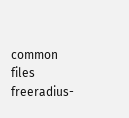common files
freeradius-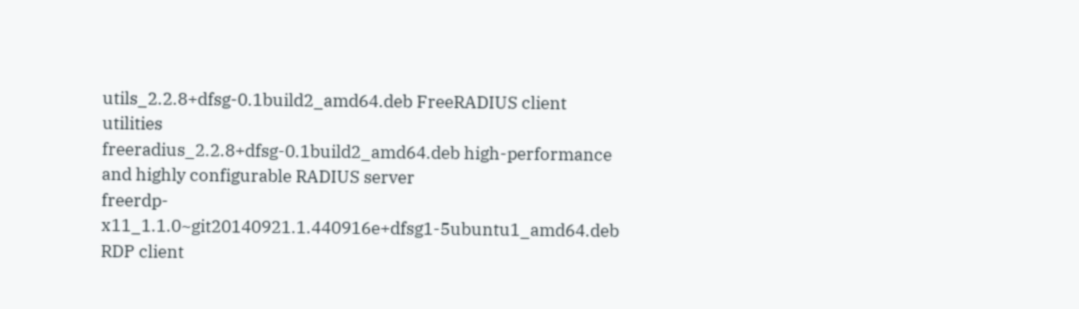utils_2.2.8+dfsg-0.1build2_amd64.deb FreeRADIUS client utilities
freeradius_2.2.8+dfsg-0.1build2_amd64.deb high-performance and highly configurable RADIUS server
freerdp-x11_1.1.0~git20140921.1.440916e+dfsg1-5ubuntu1_amd64.deb RDP client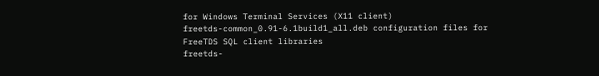for Windows Terminal Services (X11 client)
freetds-common_0.91-6.1build1_all.deb configuration files for FreeTDS SQL client libraries
freetds-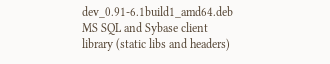dev_0.91-6.1build1_amd64.deb MS SQL and Sybase client library (static libs and headers)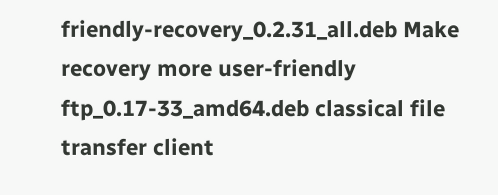friendly-recovery_0.2.31_all.deb Make recovery more user-friendly
ftp_0.17-33_amd64.deb classical file transfer client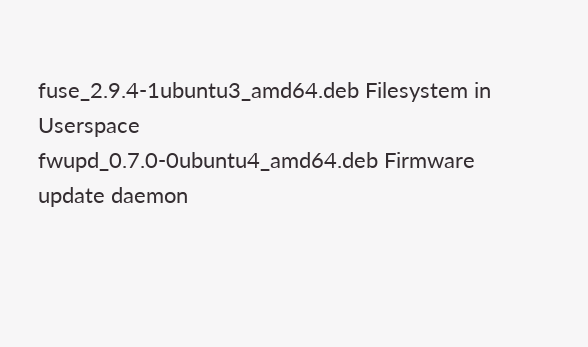fuse_2.9.4-1ubuntu3_amd64.deb Filesystem in Userspace
fwupd_0.7.0-0ubuntu4_amd64.deb Firmware update daemon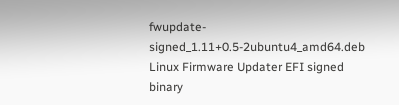fwupdate-signed_1.11+0.5-2ubuntu4_amd64.deb Linux Firmware Updater EFI signed binary